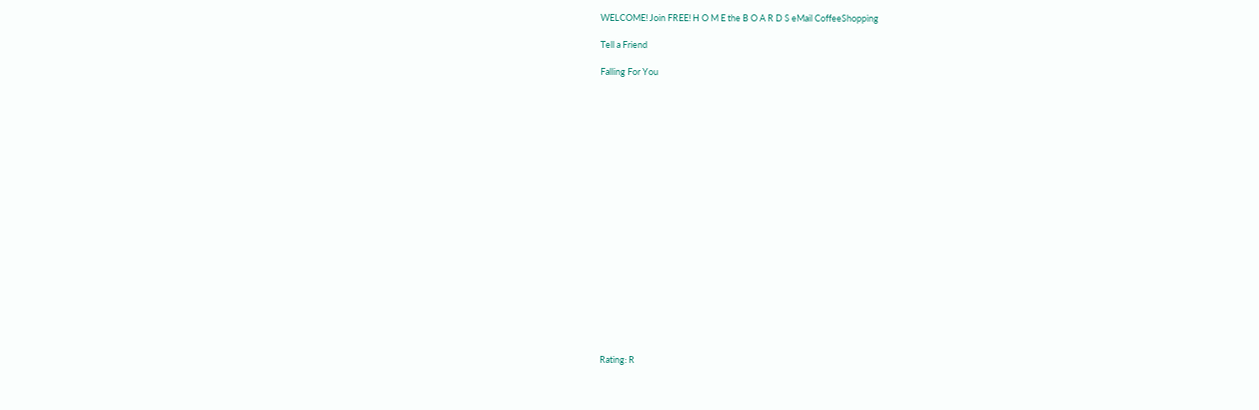WELCOME! Join FREE! H O M E the B O A R D S eMail CoffeeShopping

Tell a Friend

Falling For You




















Rating: R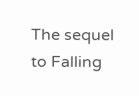The sequel to Falling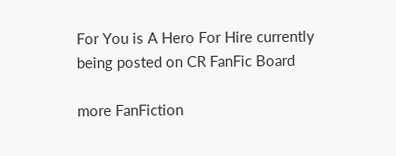For You is A Hero For Hire currently being posted on CR FanFic Board

more FanFiction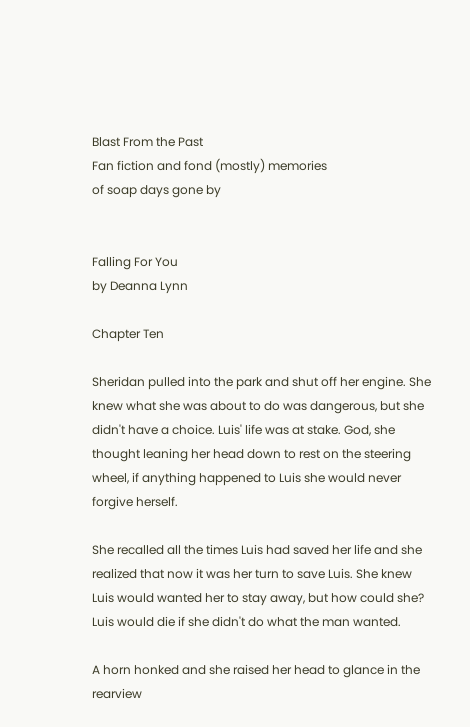Blast From the Past
Fan fiction and fond (mostly) memories
of soap days gone by


Falling For You
by Deanna Lynn

Chapter Ten

Sheridan pulled into the park and shut off her engine. She knew what she was about to do was dangerous, but she didn't have a choice. Luis' life was at stake. God, she thought leaning her head down to rest on the steering wheel, if anything happened to Luis she would never forgive herself.

She recalled all the times Luis had saved her life and she realized that now it was her turn to save Luis. She knew Luis would wanted her to stay away, but how could she? Luis would die if she didn't do what the man wanted.

A horn honked and she raised her head to glance in the rearview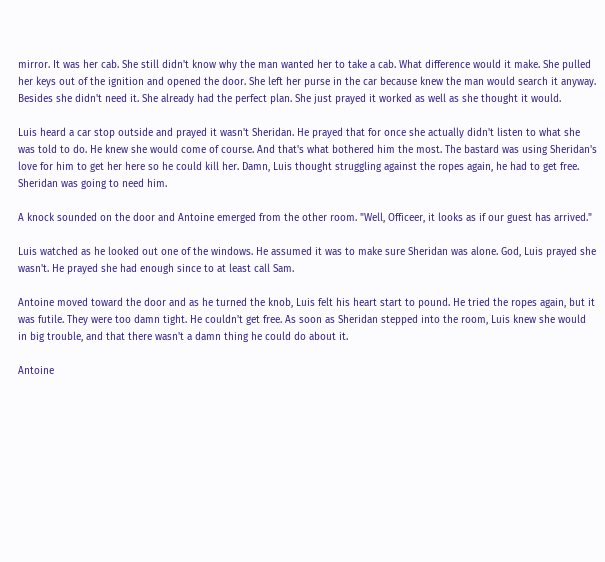mirror. It was her cab. She still didn't know why the man wanted her to take a cab. What difference would it make. She pulled her keys out of the ignition and opened the door. She left her purse in the car because knew the man would search it anyway. Besides she didn't need it. She already had the perfect plan. She just prayed it worked as well as she thought it would.

Luis heard a car stop outside and prayed it wasn't Sheridan. He prayed that for once she actually didn't listen to what she was told to do. He knew she would come of course. And that's what bothered him the most. The bastard was using Sheridan's love for him to get her here so he could kill her. Damn, Luis thought struggling against the ropes again, he had to get free. Sheridan was going to need him.

A knock sounded on the door and Antoine emerged from the other room. "Well, Officeer, it looks as if our guest has arrived."

Luis watched as he looked out one of the windows. He assumed it was to make sure Sheridan was alone. God, Luis prayed she wasn't. He prayed she had enough since to at least call Sam.

Antoine moved toward the door and as he turned the knob, Luis felt his heart start to pound. He tried the ropes again, but it was futile. They were too damn tight. He couldn't get free. As soon as Sheridan stepped into the room, Luis knew she would in big trouble, and that there wasn't a damn thing he could do about it.

Antoine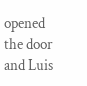opened the door and Luis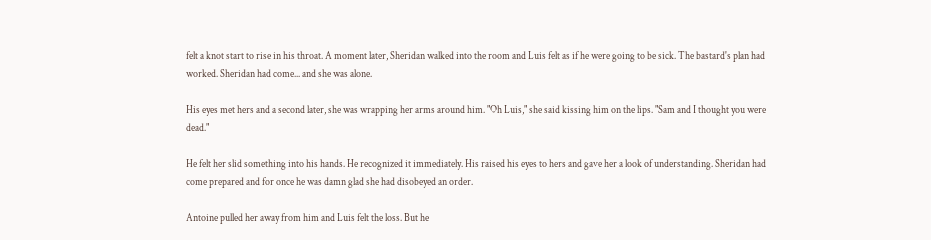felt a knot start to rise in his throat. A moment later, Sheridan walked into the room and Luis felt as if he were going to be sick. The bastard's plan had worked. Sheridan had come... and she was alone.

His eyes met hers and a second later, she was wrapping her arms around him. "Oh Luis," she said kissing him on the lips. "Sam and I thought you were dead."

He felt her slid something into his hands. He recognized it immediately. His raised his eyes to hers and gave her a look of understanding. Sheridan had come prepared and for once he was damn glad she had disobeyed an order.

Antoine pulled her away from him and Luis felt the loss. But he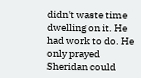didn't waste time dwelling on it. He had work to do. He only prayed Sheridan could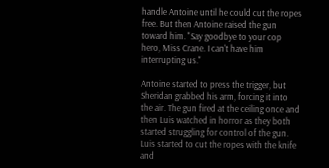handle Antoine until he could cut the ropes free. But then Antoine raised the gun toward him. "Say goodbye to your cop hero, Miss Crane. I can't have him interrupting us."

Antoine started to press the trigger, but Sheridan grabbed his arm, forcing it into the air. The gun fired at the ceiling once and then Luis watched in horror as they both started struggling for control of the gun. Luis started to cut the ropes with the knife and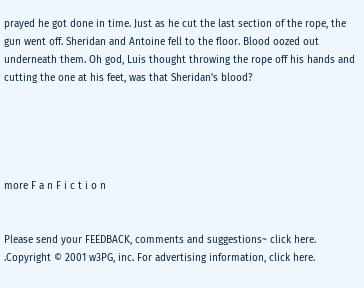prayed he got done in time. Just as he cut the last section of the rope, the gun went off. Sheridan and Antoine fell to the floor. Blood oozed out underneath them. Oh god, Luis thought throwing the rope off his hands and cutting the one at his feet, was that Sheridan's blood?





more F a n F i c t i o n


Please send your FEEDBACK, comments and suggestions~ click here.
.Copyright © 2001 w3PG, inc. For advertising information, click here.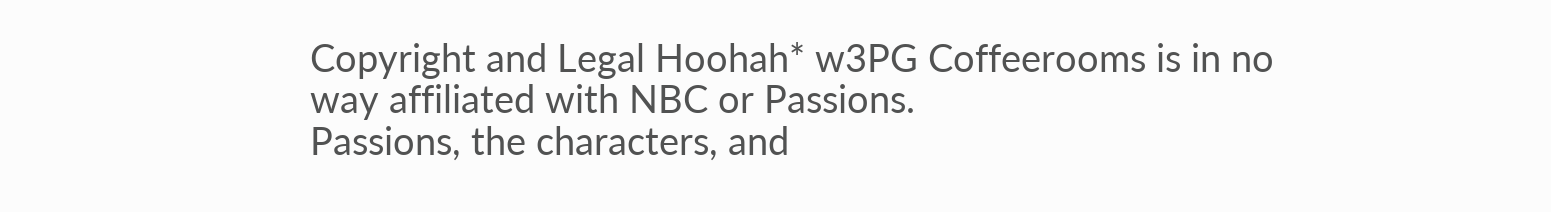Copyright and Legal Hoohah* w3PG Coffeerooms is in no way affiliated with NBC or Passions.
Passions, the characters, and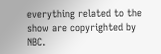everything related to the show are copyrighted by NBC.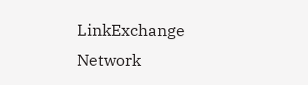LinkExchange Network